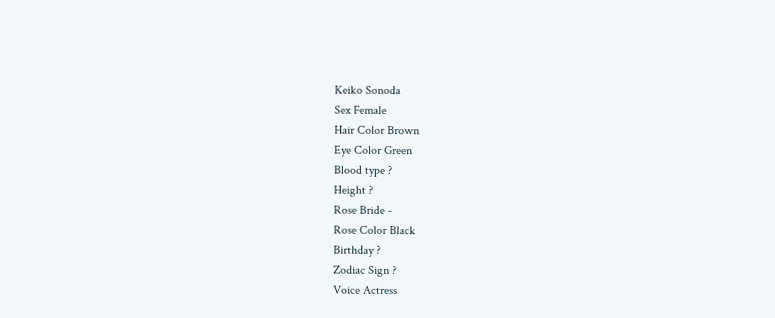Keiko Sonoda
Sex Female
Hair Color Brown
Eye Color Green
Blood type ?
Height ?
Rose Bride -
Rose Color Black
Birthday ?
Zodiac Sign ?
Voice Actress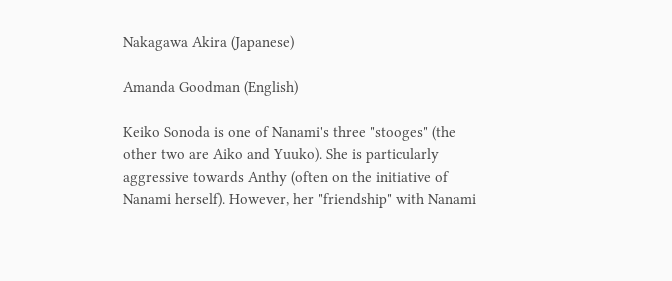Nakagawa Akira (Japanese)

Amanda Goodman (English)

Keiko Sonoda is one of Nanami's three "stooges" (the other two are Aiko and Yuuko). She is particularly aggressive towards Anthy (often on the initiative of Nanami herself). However, her "friendship" with Nanami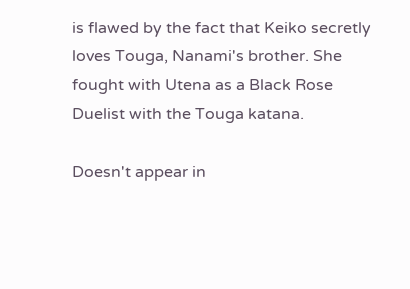is flawed by the fact that Keiko secretly loves Touga, Nanami's brother. She fought with Utena as a Black Rose Duelist with the Touga katana.

Doesn't appear in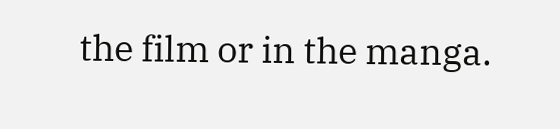the film or in the manga.